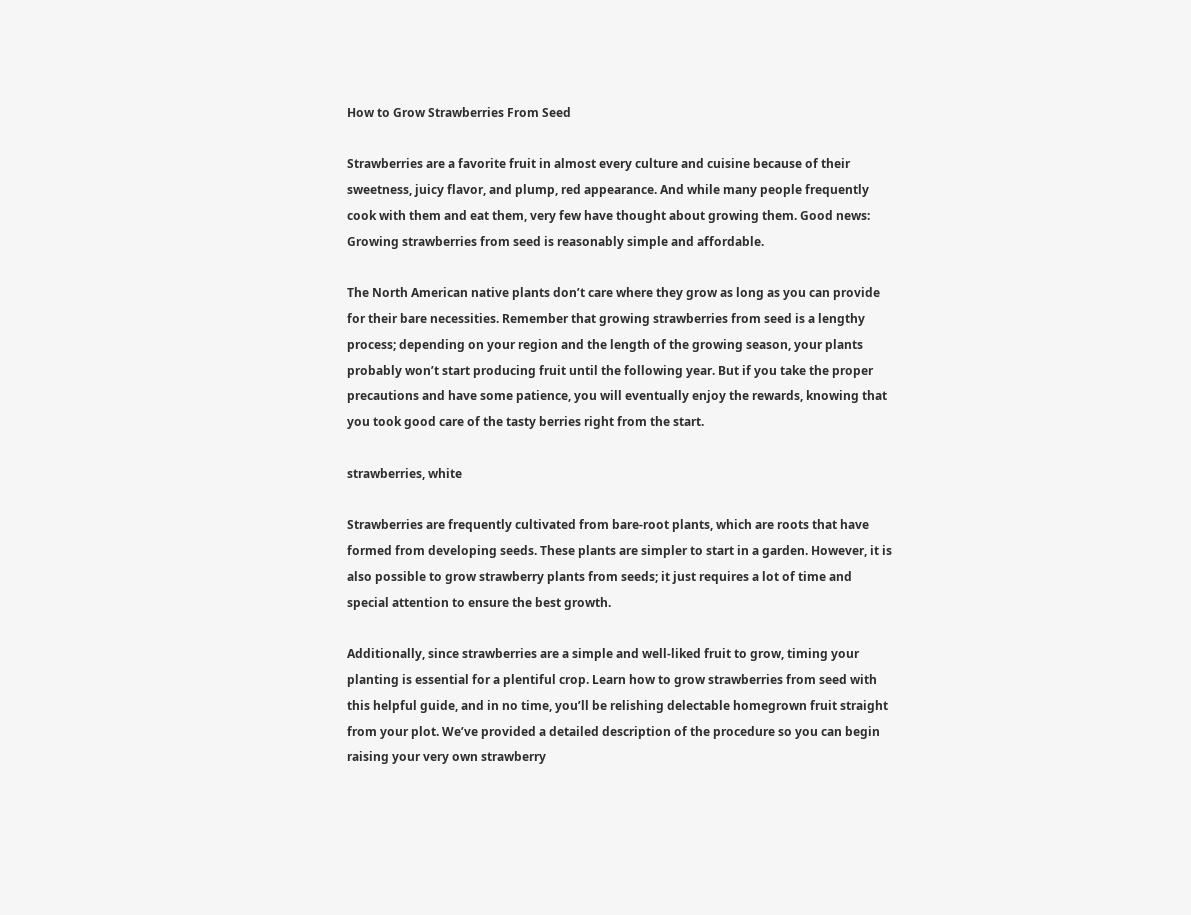How to Grow Strawberries From Seed

Strawberries are a favorite fruit in almost every culture and cuisine because of their sweetness, juicy flavor, and plump, red appearance. And while many people frequently cook with them and eat them, very few have thought about growing them. Good news: Growing strawberries from seed is reasonably simple and affordable.

The North American native plants don’t care where they grow as long as you can provide for their bare necessities. Remember that growing strawberries from seed is a lengthy process; depending on your region and the length of the growing season, your plants probably won’t start producing fruit until the following year. But if you take the proper precautions and have some patience, you will eventually enjoy the rewards, knowing that you took good care of the tasty berries right from the start.

strawberries, white

Strawberries are frequently cultivated from bare-root plants, which are roots that have formed from developing seeds. These plants are simpler to start in a garden. However, it is also possible to grow strawberry plants from seeds; it just requires a lot of time and special attention to ensure the best growth.

Additionally, since strawberries are a simple and well-liked fruit to grow, timing your planting is essential for a plentiful crop. Learn how to grow strawberries from seed with this helpful guide, and in no time, you’ll be relishing delectable homegrown fruit straight from your plot. We’ve provided a detailed description of the procedure so you can begin raising your very own strawberry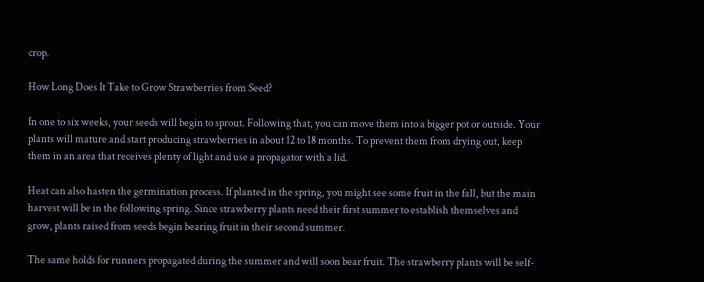crop.

How Long Does It Take to Grow Strawberries from Seed?

In one to six weeks, your seeds will begin to sprout. Following that, you can move them into a bigger pot or outside. Your plants will mature and start producing strawberries in about 12 to 18 months. To prevent them from drying out, keep them in an area that receives plenty of light and use a propagator with a lid.

Heat can also hasten the germination process. If planted in the spring, you might see some fruit in the fall, but the main harvest will be in the following spring. Since strawberry plants need their first summer to establish themselves and grow, plants raised from seeds begin bearing fruit in their second summer.

The same holds for runners propagated during the summer and will soon bear fruit. The strawberry plants will be self-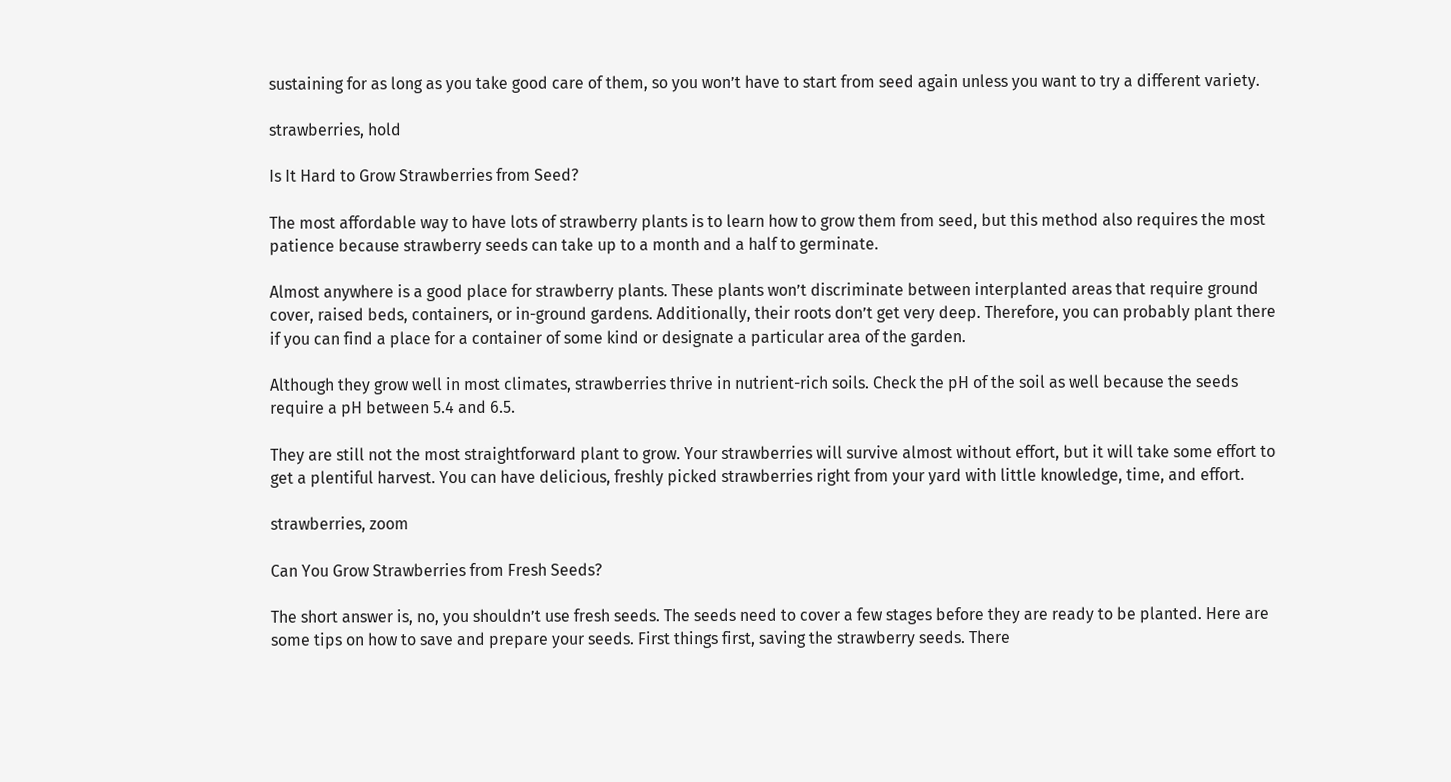sustaining for as long as you take good care of them, so you won’t have to start from seed again unless you want to try a different variety.

strawberries, hold

Is It Hard to Grow Strawberries from Seed?

The most affordable way to have lots of strawberry plants is to learn how to grow them from seed, but this method also requires the most patience because strawberry seeds can take up to a month and a half to germinate.

Almost anywhere is a good place for strawberry plants. These plants won’t discriminate between interplanted areas that require ground cover, raised beds, containers, or in-ground gardens. Additionally, their roots don’t get very deep. Therefore, you can probably plant there if you can find a place for a container of some kind or designate a particular area of the garden.

Although they grow well in most climates, strawberries thrive in nutrient-rich soils. Check the pH of the soil as well because the seeds require a pH between 5.4 and 6.5.

They are still not the most straightforward plant to grow. Your strawberries will survive almost without effort, but it will take some effort to get a plentiful harvest. You can have delicious, freshly picked strawberries right from your yard with little knowledge, time, and effort.

strawberries, zoom

Can You Grow Strawberries from Fresh Seeds?

The short answer is, no, you shouldn’t use fresh seeds. The seeds need to cover a few stages before they are ready to be planted. Here are some tips on how to save and prepare your seeds. First things first, saving the strawberry seeds. There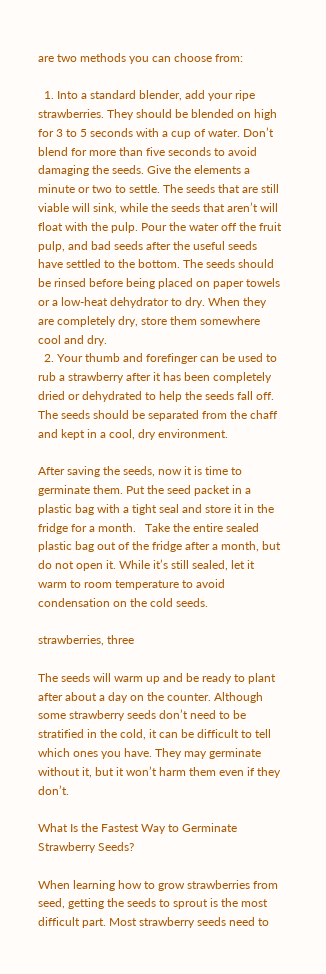are two methods you can choose from:

  1. Into a standard blender, add your ripe strawberries. They should be blended on high for 3 to 5 seconds with a cup of water. Don’t blend for more than five seconds to avoid damaging the seeds. Give the elements a minute or two to settle. The seeds that are still viable will sink, while the seeds that aren’t will float with the pulp. Pour the water off the fruit pulp, and bad seeds after the useful seeds have settled to the bottom. The seeds should be rinsed before being placed on paper towels or a low-heat dehydrator to dry. When they are completely dry, store them somewhere cool and dry.
  2. Your thumb and forefinger can be used to rub a strawberry after it has been completely dried or dehydrated to help the seeds fall off. The seeds should be separated from the chaff and kept in a cool, dry environment.

After saving the seeds, now it is time to germinate them. Put the seed packet in a plastic bag with a tight seal and store it in the fridge for a month.   Take the entire sealed plastic bag out of the fridge after a month, but do not open it. While it’s still sealed, let it warm to room temperature to avoid condensation on the cold seeds.

strawberries, three

The seeds will warm up and be ready to plant after about a day on the counter. Although some strawberry seeds don’t need to be stratified in the cold, it can be difficult to tell which ones you have. They may germinate without it, but it won’t harm them even if they don’t.

What Is the Fastest Way to Germinate Strawberry Seeds?

When learning how to grow strawberries from seed, getting the seeds to sprout is the most difficult part. Most strawberry seeds need to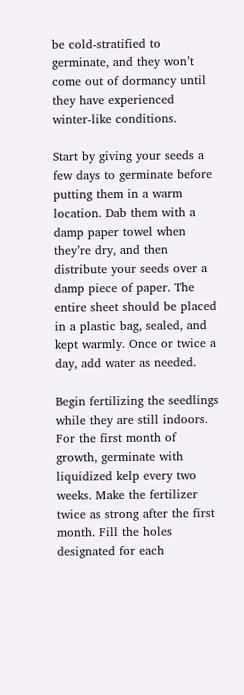be cold-stratified to germinate, and they won’t come out of dormancy until they have experienced winter-like conditions.

Start by giving your seeds a few days to germinate before putting them in a warm location. Dab them with a damp paper towel when they’re dry, and then distribute your seeds over a damp piece of paper. The entire sheet should be placed in a plastic bag, sealed, and kept warmly. Once or twice a day, add water as needed.

Begin fertilizing the seedlings while they are still indoors. For the first month of growth, germinate with liquidized kelp every two weeks. Make the fertilizer twice as strong after the first month. Fill the holes designated for each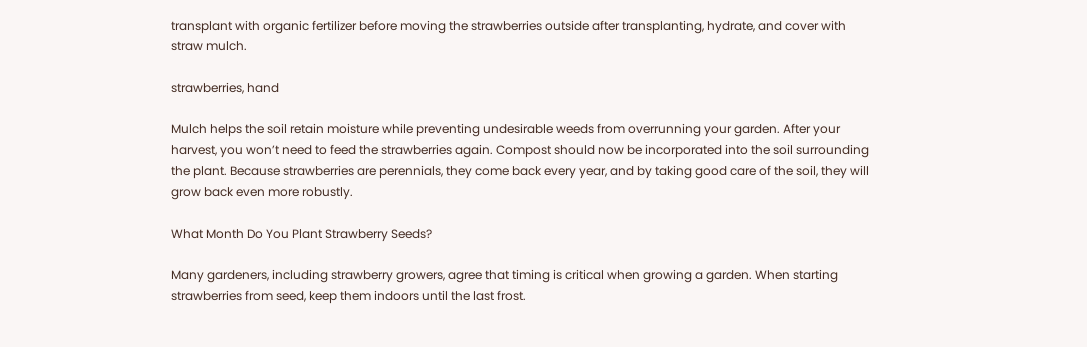transplant with organic fertilizer before moving the strawberries outside after transplanting, hydrate, and cover with straw mulch.

strawberries, hand

Mulch helps the soil retain moisture while preventing undesirable weeds from overrunning your garden. After your harvest, you won’t need to feed the strawberries again. Compost should now be incorporated into the soil surrounding the plant. Because strawberries are perennials, they come back every year, and by taking good care of the soil, they will grow back even more robustly.

What Month Do You Plant Strawberry Seeds?

Many gardeners, including strawberry growers, agree that timing is critical when growing a garden. When starting strawberries from seed, keep them indoors until the last frost.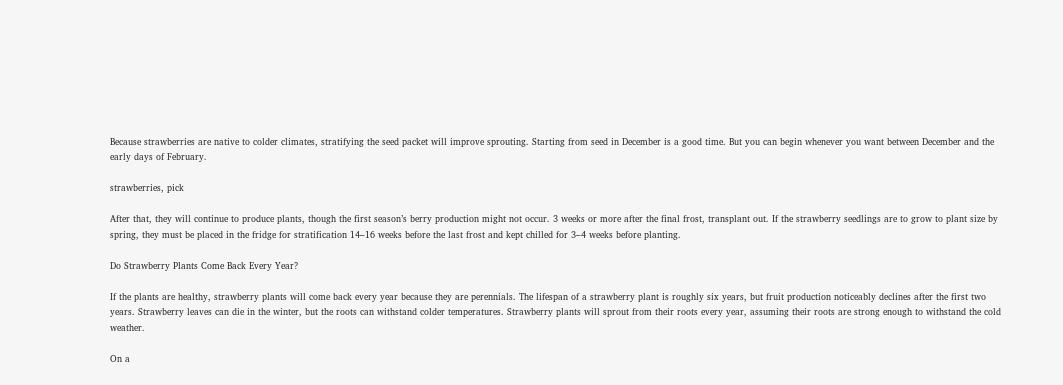Because strawberries are native to colder climates, stratifying the seed packet will improve sprouting. Starting from seed in December is a good time. But you can begin whenever you want between December and the early days of February.

strawberries, pick

After that, they will continue to produce plants, though the first season’s berry production might not occur. 3 weeks or more after the final frost, transplant out. If the strawberry seedlings are to grow to plant size by spring, they must be placed in the fridge for stratification 14–16 weeks before the last frost and kept chilled for 3–4 weeks before planting.

Do Strawberry Plants Come Back Every Year?

If the plants are healthy, strawberry plants will come back every year because they are perennials. The lifespan of a strawberry plant is roughly six years, but fruit production noticeably declines after the first two years. Strawberry leaves can die in the winter, but the roots can withstand colder temperatures. Strawberry plants will sprout from their roots every year, assuming their roots are strong enough to withstand the cold weather.

On a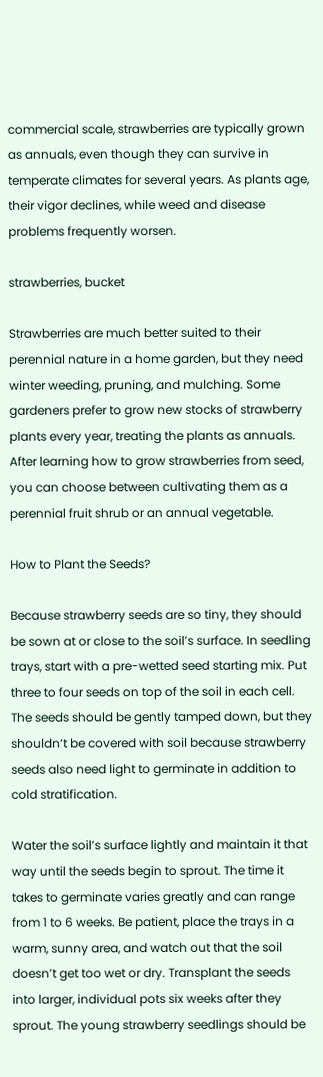commercial scale, strawberries are typically grown as annuals, even though they can survive in temperate climates for several years. As plants age, their vigor declines, while weed and disease problems frequently worsen.

strawberries, bucket

Strawberries are much better suited to their perennial nature in a home garden, but they need winter weeding, pruning, and mulching. Some gardeners prefer to grow new stocks of strawberry plants every year, treating the plants as annuals. After learning how to grow strawberries from seed, you can choose between cultivating them as a perennial fruit shrub or an annual vegetable.

How to Plant the Seeds?

Because strawberry seeds are so tiny, they should be sown at or close to the soil’s surface. In seedling trays, start with a pre-wetted seed starting mix. Put three to four seeds on top of the soil in each cell. The seeds should be gently tamped down, but they shouldn’t be covered with soil because strawberry seeds also need light to germinate in addition to cold stratification.

Water the soil’s surface lightly and maintain it that way until the seeds begin to sprout. The time it takes to germinate varies greatly and can range from 1 to 6 weeks. Be patient, place the trays in a warm, sunny area, and watch out that the soil doesn’t get too wet or dry. Transplant the seeds into larger, individual pots six weeks after they sprout. The young strawberry seedlings should be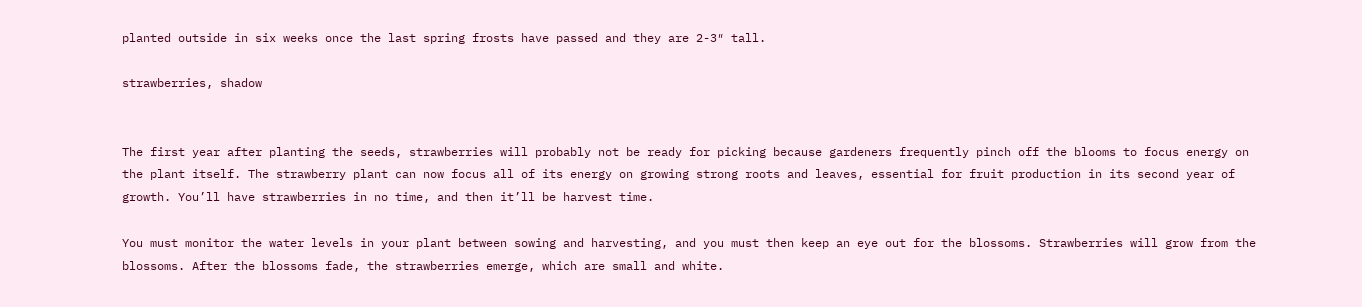planted outside in six weeks once the last spring frosts have passed and they are 2-3″ tall.

strawberries, shadow


The first year after planting the seeds, strawberries will probably not be ready for picking because gardeners frequently pinch off the blooms to focus energy on the plant itself. The strawberry plant can now focus all of its energy on growing strong roots and leaves, essential for fruit production in its second year of growth. You’ll have strawberries in no time, and then it’ll be harvest time.

You must monitor the water levels in your plant between sowing and harvesting, and you must then keep an eye out for the blossoms. Strawberries will grow from the blossoms. After the blossoms fade, the strawberries emerge, which are small and white.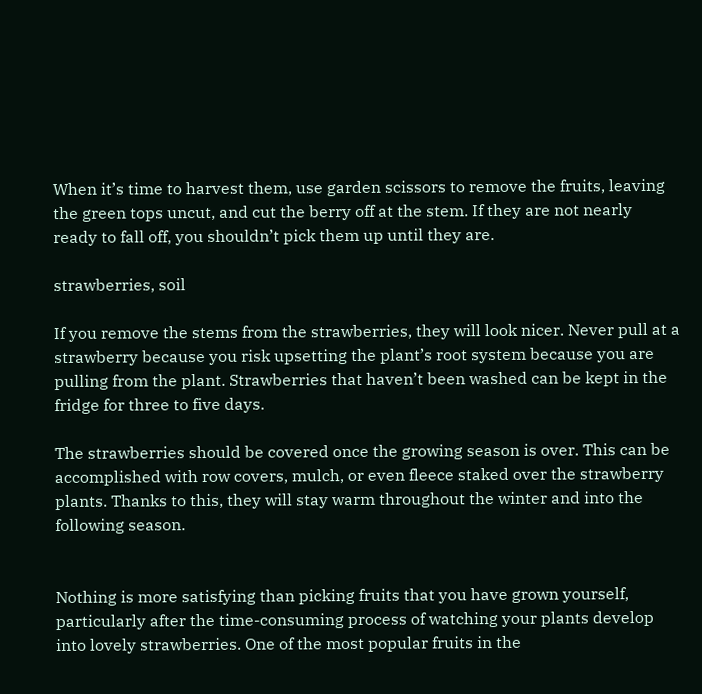When it’s time to harvest them, use garden scissors to remove the fruits, leaving the green tops uncut, and cut the berry off at the stem. If they are not nearly ready to fall off, you shouldn’t pick them up until they are.

strawberries, soil

If you remove the stems from the strawberries, they will look nicer. Never pull at a strawberry because you risk upsetting the plant’s root system because you are pulling from the plant. Strawberries that haven’t been washed can be kept in the fridge for three to five days.

The strawberries should be covered once the growing season is over. This can be accomplished with row covers, mulch, or even fleece staked over the strawberry plants. Thanks to this, they will stay warm throughout the winter and into the following season.


Nothing is more satisfying than picking fruits that you have grown yourself, particularly after the time-consuming process of watching your plants develop into lovely strawberries. One of the most popular fruits in the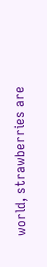world, strawberries are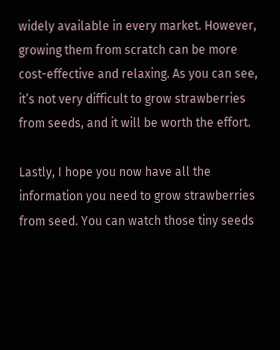widely available in every market. However, growing them from scratch can be more cost-effective and relaxing. As you can see, it’s not very difficult to grow strawberries from seeds, and it will be worth the effort.

Lastly, I hope you now have all the information you need to grow strawberries from seed. You can watch those tiny seeds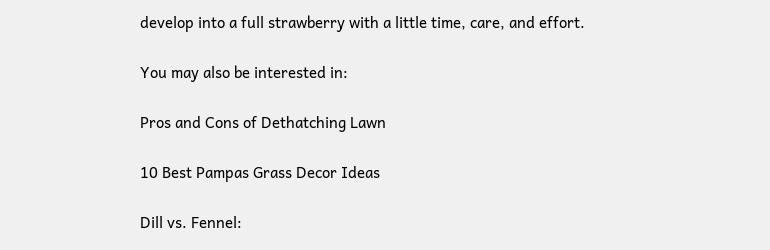develop into a full strawberry with a little time, care, and effort.

You may also be interested in:

Pros and Cons of Dethatching Lawn

10 Best Pampas Grass Decor Ideas

Dill vs. Fennel: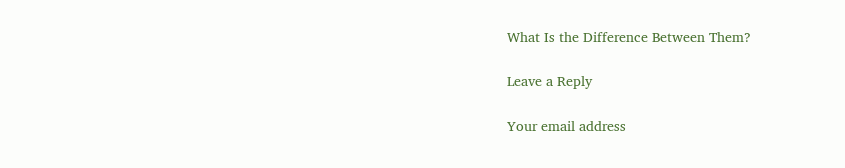What Is the Difference Between Them?

Leave a Reply

Your email address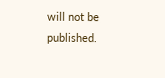will not be published.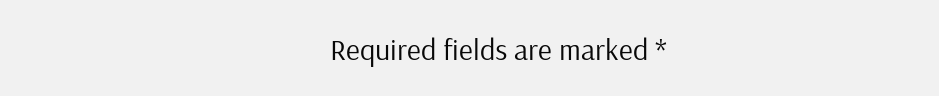Required fields are marked *